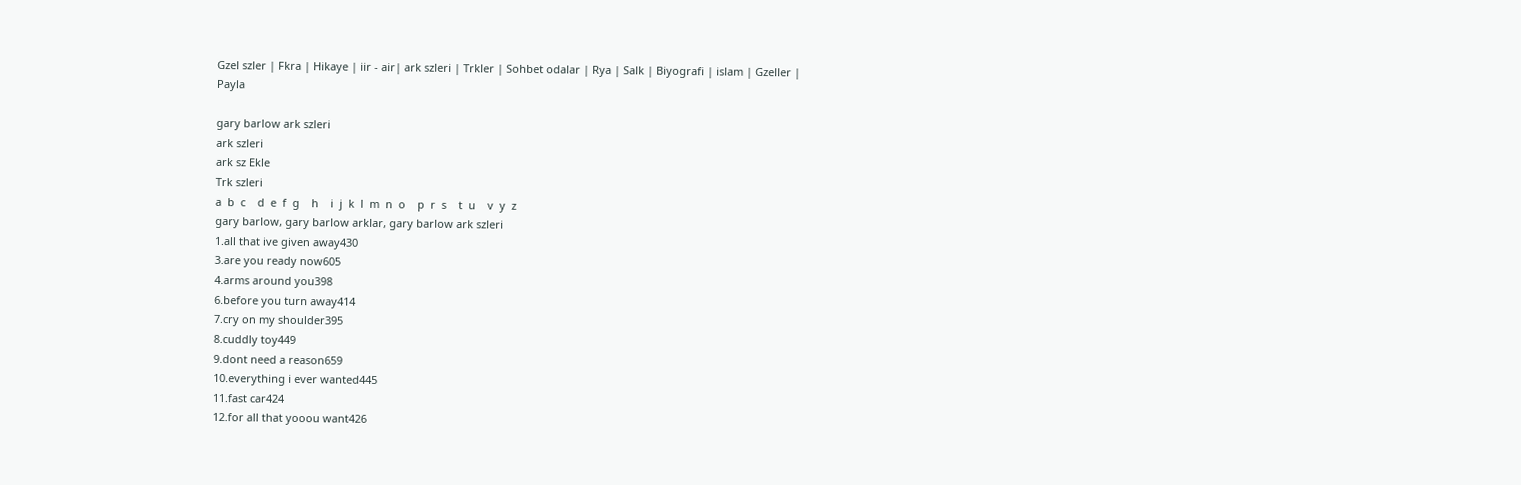Gzel szler | Fkra | Hikaye | iir - air| ark szleri | Trkler | Sohbet odalar | Rya | Salk | Biyografi | islam | Gzeller | Payla

gary barlow ark szleri
ark szleri
ark sz Ekle
Trk szleri
a  b  c    d  e  f  g    h    i  j  k  l  m  n  o    p  r  s    t  u    v  y  z
gary barlow, gary barlow arklar, gary barlow ark szleri
1.all that ive given away430
3.are you ready now605
4.arms around you398
6.before you turn away414
7.cry on my shoulder395
8.cuddly toy449
9.dont need a reason659
10.everything i ever wanted445
11.fast car424
12.for all that yooou want426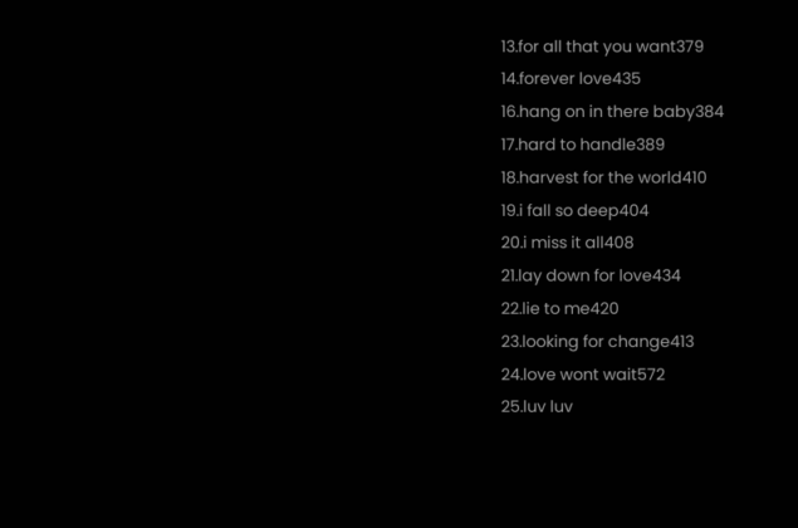13.for all that you want379
14.forever love435
16.hang on in there baby384
17.hard to handle389
18.harvest for the world410
19.i fall so deep404
20.i miss it all408
21.lay down for love434
22.lie to me420
23.looking for change413
24.love wont wait572
25.luv luv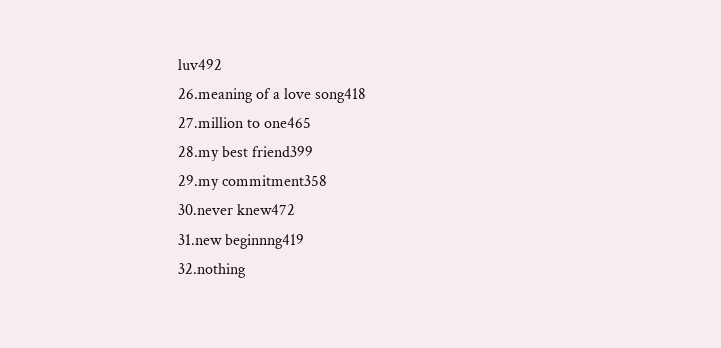luv492
26.meaning of a love song418
27.million to one465
28.my best friend399
29.my commitment358
30.never knew472
31.new beginnng419
32.nothing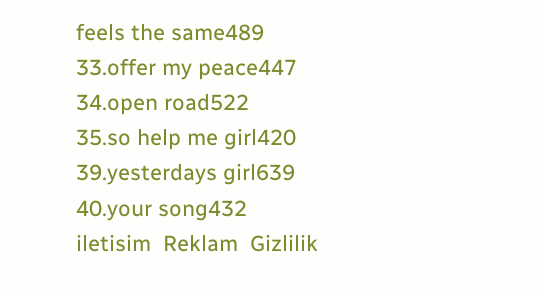feels the same489
33.offer my peace447
34.open road522
35.so help me girl420
39.yesterdays girl639
40.your song432
iletisim  Reklam  Gizlilik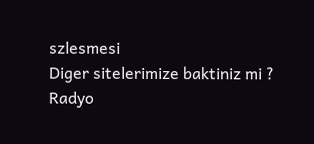szlesmesi
Diger sitelerimize baktiniz mi ? Radyo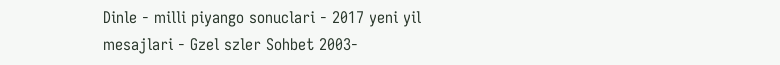Dinle - milli piyango sonuclari - 2017 yeni yil mesajlari - Gzel szler Sohbet 2003-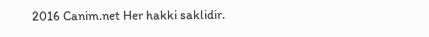2016 Canim.net Her hakki saklidir.